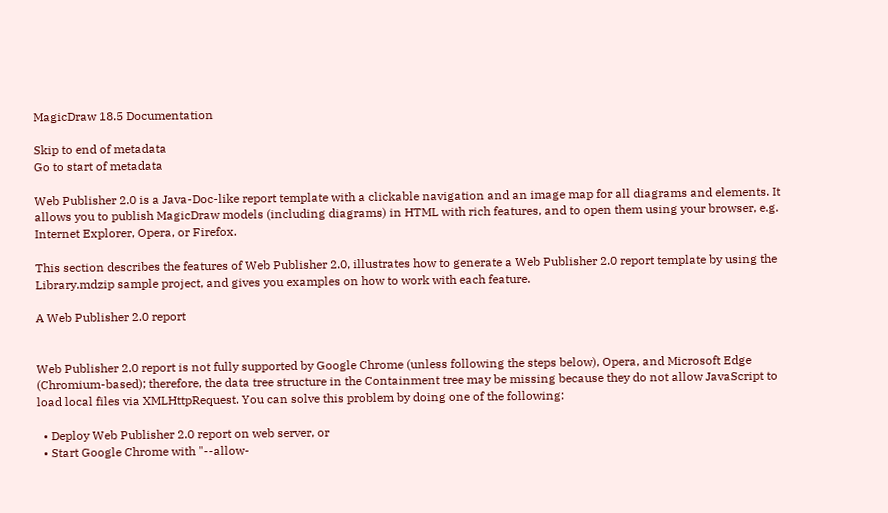MagicDraw 18.5 Documentation

Skip to end of metadata
Go to start of metadata

Web Publisher 2.0 is a Java-Doc-like report template with a clickable navigation and an image map for all diagrams and elements. It allows you to publish MagicDraw models (including diagrams) in HTML with rich features, and to open them using your browser, e.g. Internet Explorer, Opera, or Firefox.

This section describes the features of Web Publisher 2.0, illustrates how to generate a Web Publisher 2.0 report template by using the Library.mdzip sample project, and gives you examples on how to work with each feature.

A Web Publisher 2.0 report


Web Publisher 2.0 report is not fully supported by Google Chrome (unless following the steps below), Opera, and Microsoft Edge (Chromium-based); therefore, the data tree structure in the Containment tree may be missing because they do not allow JavaScript to load local files via XMLHttpRequest. You can solve this problem by doing one of the following:

  • Deploy Web Publisher 2.0 report on web server, or
  • Start Google Chrome with "--allow-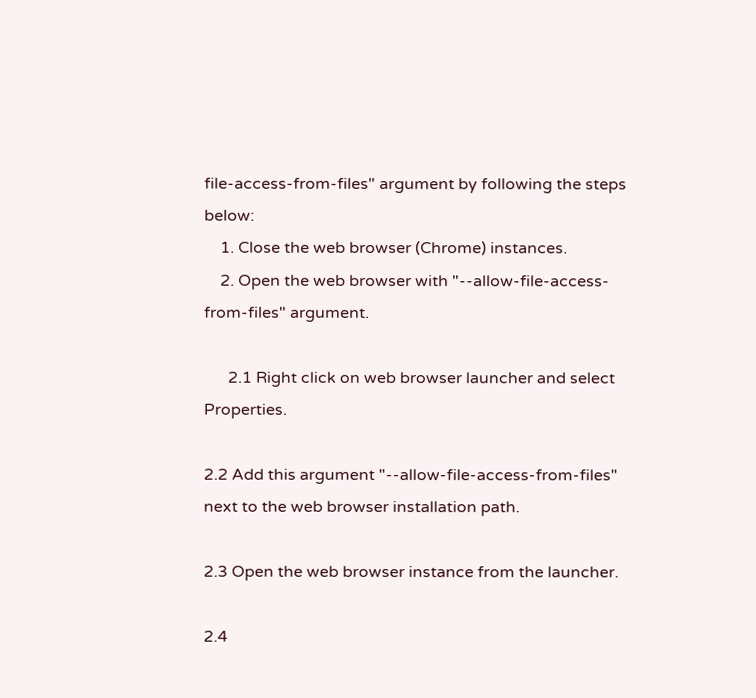file-access-from-files" argument by following the steps below:
    1. Close the web browser (Chrome) instances.
    2. Open the web browser with "--allow-file-access-from-files" argument.

      2.1 Right click on web browser launcher and select Properties.

2.2 Add this argument "--allow-file-access-from-files" next to the web browser installation path.

2.3 Open the web browser instance from the launcher.

2.4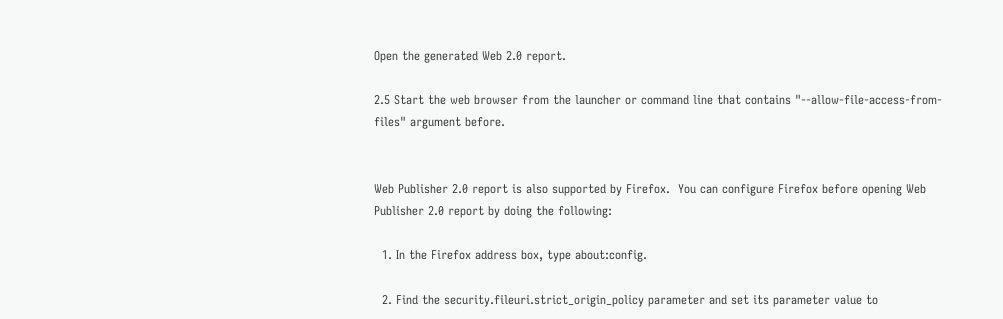Open the generated Web 2.0 report.

2.5 Start the web browser from the launcher or command line that contains "--allow-file-access-from-files" argument before.


Web Publisher 2.0 report is also supported by Firefox.  You can configure Firefox before opening Web Publisher 2.0 report by doing the following:

  1. In the Firefox address box, type about:config.

  2. Find the security.fileuri.strict_origin_policy parameter and set its parameter value to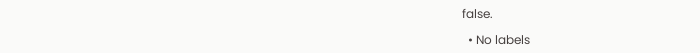false.

  • No labels